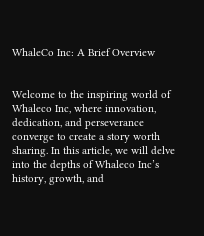WhaleCo Inc: A Brief Overview


Welcome to the inspiring world of Whaleco Inc, where innovation, dedication, and perseverance converge to create a story worth sharing. In this article, we will delve into the depths of Whaleco Inc’s history, growth, and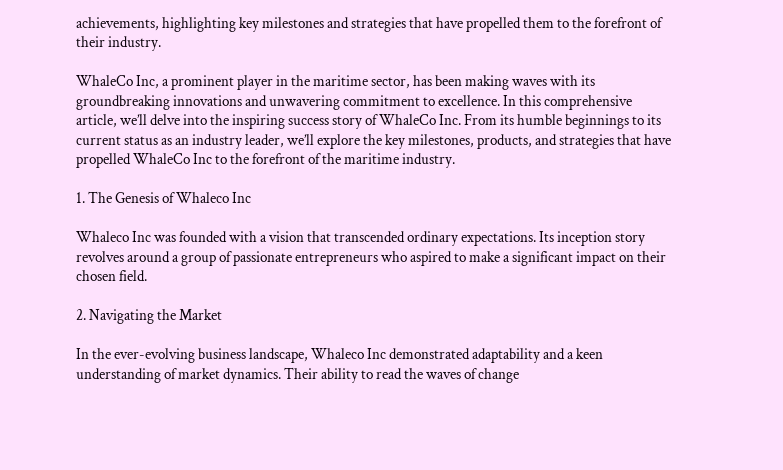achievements, highlighting key milestones and strategies that have propelled them to the forefront of their industry.

WhaleCo Inc, a prominent player in the maritime sector, has been making waves with its groundbreaking innovations and unwavering commitment to excellence. In this comprehensive article, we’ll delve into the inspiring success story of WhaleCo Inc. From its humble beginnings to its current status as an industry leader, we’ll explore the key milestones, products, and strategies that have propelled WhaleCo Inc to the forefront of the maritime industry.

1. The Genesis of Whaleco Inc

Whaleco Inc was founded with a vision that transcended ordinary expectations. Its inception story revolves around a group of passionate entrepreneurs who aspired to make a significant impact on their chosen field.

2. Navigating the Market

In the ever-evolving business landscape, Whaleco Inc demonstrated adaptability and a keen understanding of market dynamics. Their ability to read the waves of change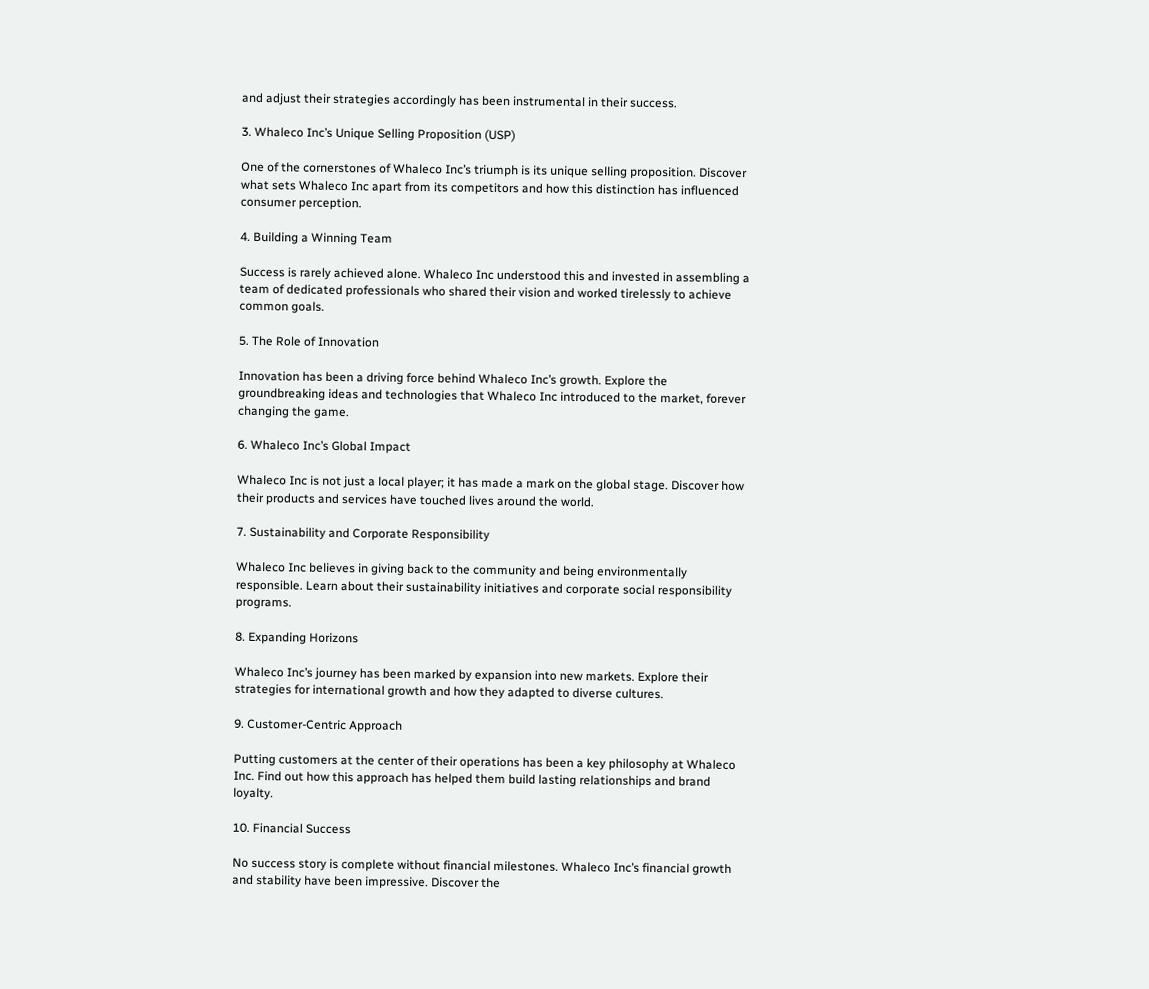and adjust their strategies accordingly has been instrumental in their success.

3. Whaleco Inc’s Unique Selling Proposition (USP)

One of the cornerstones of Whaleco Inc’s triumph is its unique selling proposition. Discover what sets Whaleco Inc apart from its competitors and how this distinction has influenced consumer perception.

4. Building a Winning Team

Success is rarely achieved alone. Whaleco Inc understood this and invested in assembling a team of dedicated professionals who shared their vision and worked tirelessly to achieve common goals.

5. The Role of Innovation

Innovation has been a driving force behind Whaleco Inc’s growth. Explore the groundbreaking ideas and technologies that Whaleco Inc introduced to the market, forever changing the game.

6. Whaleco Inc’s Global Impact

Whaleco Inc is not just a local player; it has made a mark on the global stage. Discover how their products and services have touched lives around the world.

7. Sustainability and Corporate Responsibility

Whaleco Inc believes in giving back to the community and being environmentally responsible. Learn about their sustainability initiatives and corporate social responsibility programs.

8. Expanding Horizons

Whaleco Inc’s journey has been marked by expansion into new markets. Explore their strategies for international growth and how they adapted to diverse cultures.

9. Customer-Centric Approach

Putting customers at the center of their operations has been a key philosophy at Whaleco Inc. Find out how this approach has helped them build lasting relationships and brand loyalty.

10. Financial Success

No success story is complete without financial milestones. Whaleco Inc’s financial growth and stability have been impressive. Discover the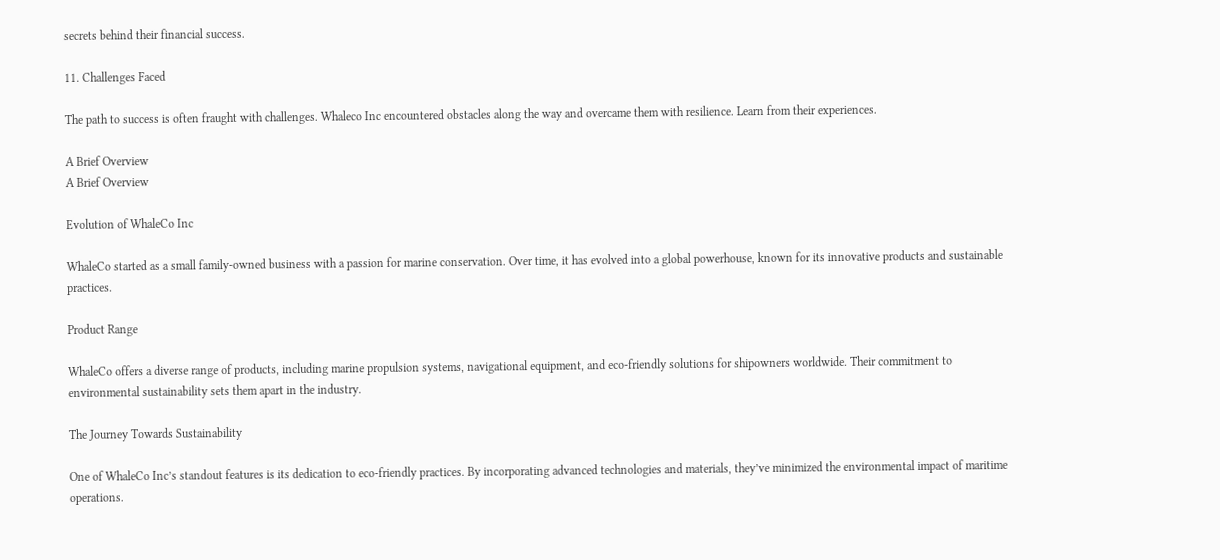secrets behind their financial success.

11. Challenges Faced

The path to success is often fraught with challenges. Whaleco Inc encountered obstacles along the way and overcame them with resilience. Learn from their experiences.

A Brief Overview
A Brief Overview

Evolution of WhaleCo Inc

WhaleCo started as a small family-owned business with a passion for marine conservation. Over time, it has evolved into a global powerhouse, known for its innovative products and sustainable practices.

Product Range

WhaleCo offers a diverse range of products, including marine propulsion systems, navigational equipment, and eco-friendly solutions for shipowners worldwide. Their commitment to environmental sustainability sets them apart in the industry.

The Journey Towards Sustainability

One of WhaleCo Inc’s standout features is its dedication to eco-friendly practices. By incorporating advanced technologies and materials, they’ve minimized the environmental impact of maritime operations.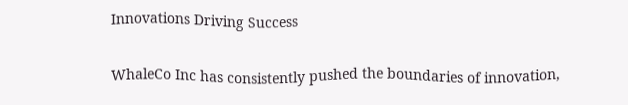Innovations Driving Success

WhaleCo Inc has consistently pushed the boundaries of innovation,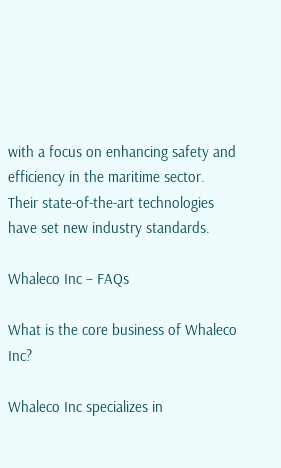with a focus on enhancing safety and efficiency in the maritime sector. Their state-of-the-art technologies have set new industry standards.

Whaleco Inc – FAQs

What is the core business of Whaleco Inc?

Whaleco Inc specializes in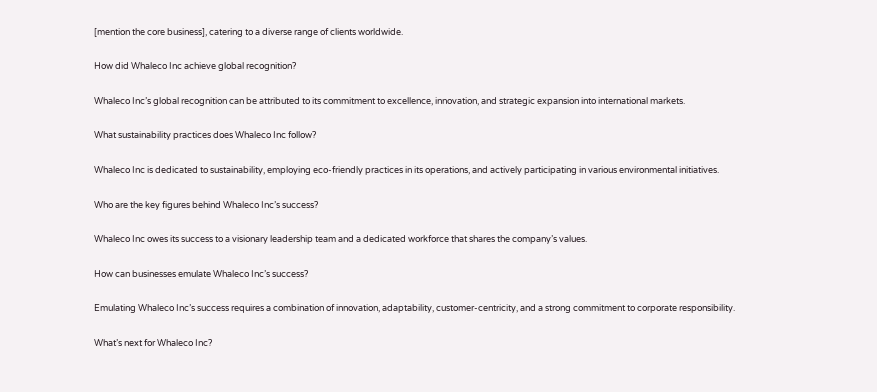[mention the core business], catering to a diverse range of clients worldwide.

How did Whaleco Inc achieve global recognition?

Whaleco Inc’s global recognition can be attributed to its commitment to excellence, innovation, and strategic expansion into international markets.

What sustainability practices does Whaleco Inc follow?

Whaleco Inc is dedicated to sustainability, employing eco-friendly practices in its operations, and actively participating in various environmental initiatives.

Who are the key figures behind Whaleco Inc’s success?

Whaleco Inc owes its success to a visionary leadership team and a dedicated workforce that shares the company’s values.

How can businesses emulate Whaleco Inc’s success?

Emulating Whaleco Inc’s success requires a combination of innovation, adaptability, customer-centricity, and a strong commitment to corporate responsibility.

What’s next for Whaleco Inc?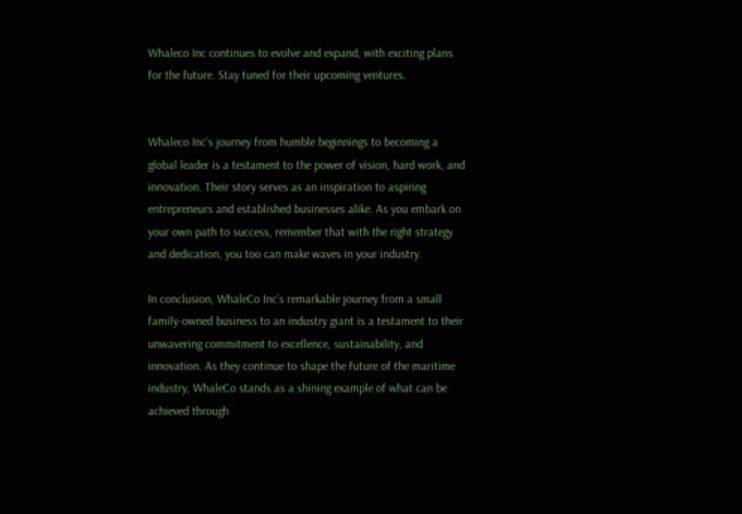Whaleco Inc continues to evolve and expand, with exciting plans for the future. Stay tuned for their upcoming ventures.


Whaleco Inc’s journey from humble beginnings to becoming a global leader is a testament to the power of vision, hard work, and innovation. Their story serves as an inspiration to aspiring entrepreneurs and established businesses alike. As you embark on your own path to success, remember that with the right strategy and dedication, you too can make waves in your industry.

In conclusion, WhaleCo Inc’s remarkable journey from a small family-owned business to an industry giant is a testament to their unwavering commitment to excellence, sustainability, and innovation. As they continue to shape the future of the maritime industry, WhaleCo stands as a shining example of what can be achieved through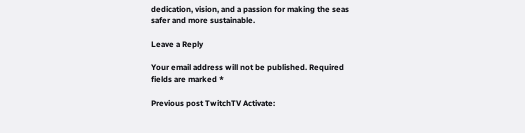dedication, vision, and a passion for making the seas safer and more sustainable.

Leave a Reply

Your email address will not be published. Required fields are marked *

Previous post TwitchTV Activate: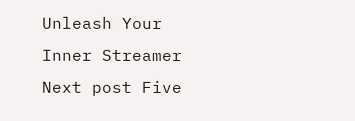Unleash Your Inner Streamer
Next post Five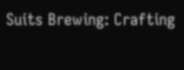Suits Brewing: Crafting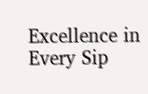Excellence in Every Sip